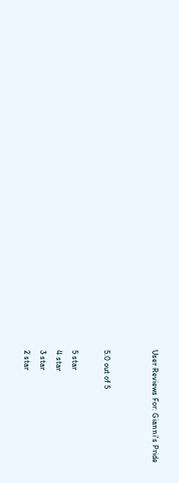User Reviews For: Gianni's Pride


5.0 out of 5

5 star
4 star
3 star
2 star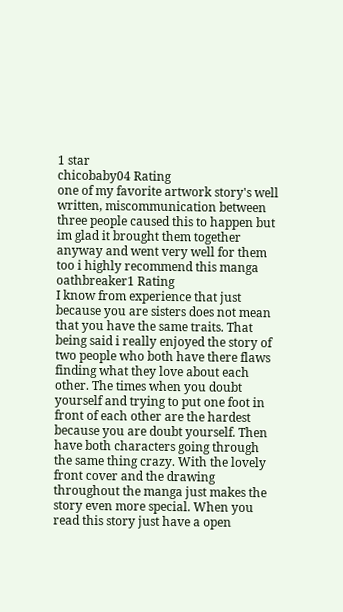1 star
chicobaby04 Rating
one of my favorite artwork story's well written, miscommunication between three people caused this to happen but im glad it brought them together anyway and went very well for them too i highly recommend this manga
oathbreaker1 Rating
I know from experience that just because you are sisters does not mean that you have the same traits. That being said i really enjoyed the story of two people who both have there flaws finding what they love about each other. The times when you doubt yourself and trying to put one foot in front of each other are the hardest because you are doubt yourself. Then have both characters going through the same thing crazy. With the lovely front cover and the drawing throughout the manga just makes the story even more special. When you read this story just have a open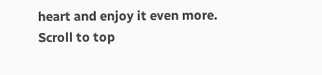heart and enjoy it even more.
Scroll to top